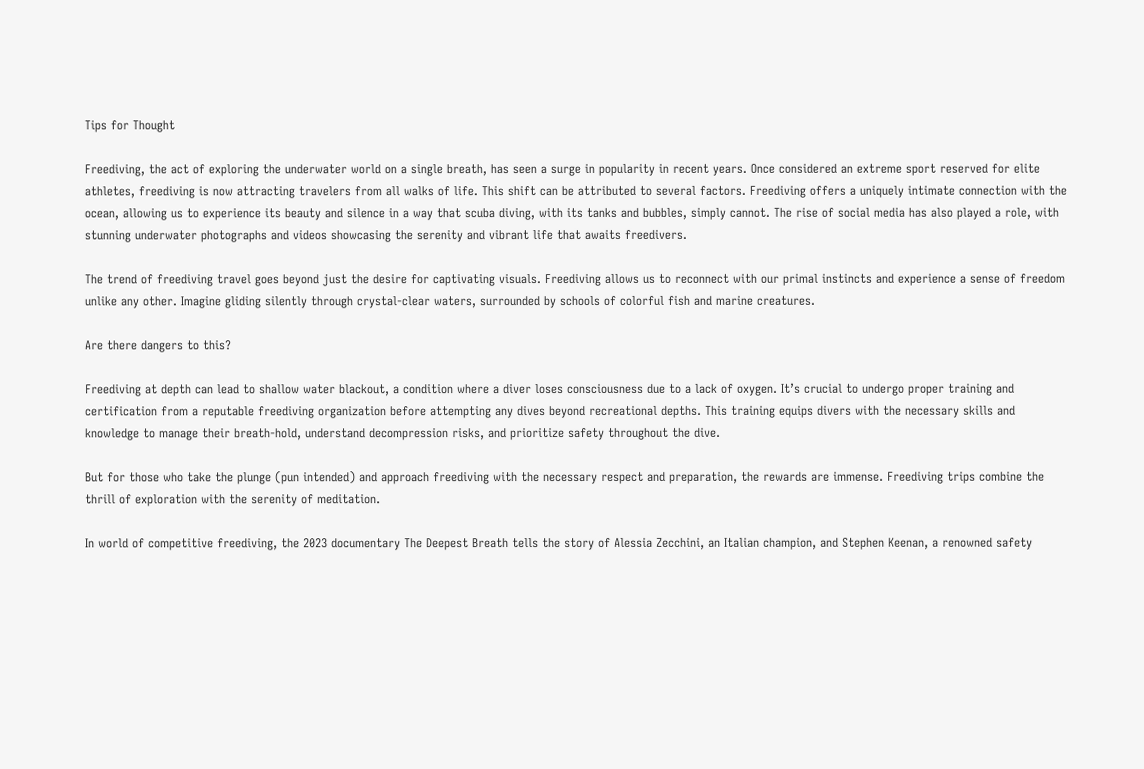Tips for Thought

Freediving, the act of exploring the underwater world on a single breath, has seen a surge in popularity in recent years. Once considered an extreme sport reserved for elite athletes, freediving is now attracting travelers from all walks of life. This shift can be attributed to several factors. Freediving offers a uniquely intimate connection with the ocean, allowing us to experience its beauty and silence in a way that scuba diving, with its tanks and bubbles, simply cannot. The rise of social media has also played a role, with stunning underwater photographs and videos showcasing the serenity and vibrant life that awaits freedivers.

The trend of freediving travel goes beyond just the desire for captivating visuals. Freediving allows us to reconnect with our primal instincts and experience a sense of freedom unlike any other. Imagine gliding silently through crystal-clear waters, surrounded by schools of colorful fish and marine creatures.

Are there dangers to this?

Freediving at depth can lead to shallow water blackout, a condition where a diver loses consciousness due to a lack of oxygen. It’s crucial to undergo proper training and certification from a reputable freediving organization before attempting any dives beyond recreational depths. This training equips divers with the necessary skills and knowledge to manage their breath-hold, understand decompression risks, and prioritize safety throughout the dive.

But for those who take the plunge (pun intended) and approach freediving with the necessary respect and preparation, the rewards are immense. Freediving trips combine the thrill of exploration with the serenity of meditation.

In world of competitive freediving, the 2023 documentary The Deepest Breath tells the story of Alessia Zecchini, an Italian champion, and Stephen Keenan, a renowned safety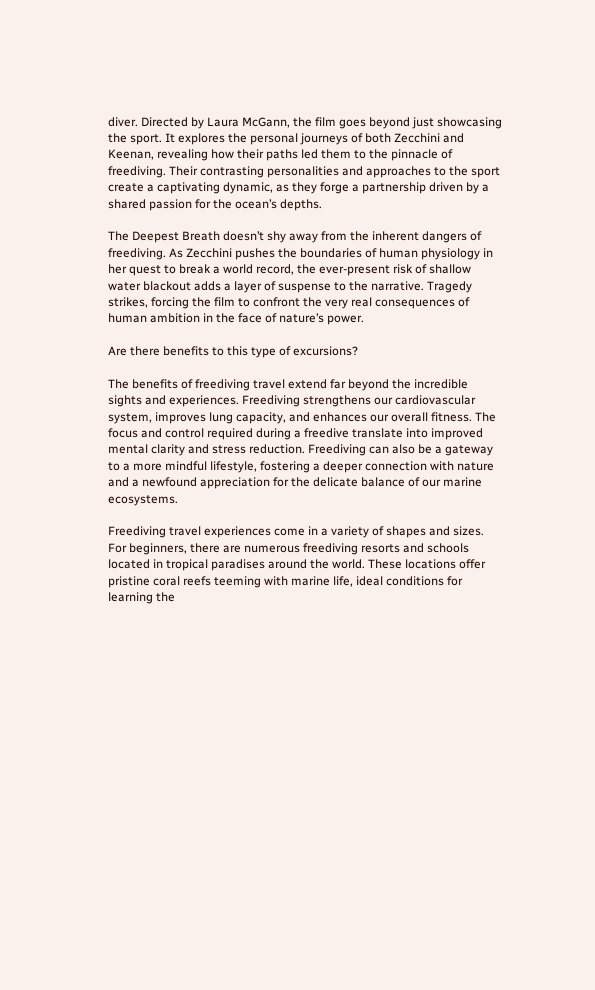diver. Directed by Laura McGann, the film goes beyond just showcasing the sport. It explores the personal journeys of both Zecchini and Keenan, revealing how their paths led them to the pinnacle of freediving. Their contrasting personalities and approaches to the sport create a captivating dynamic, as they forge a partnership driven by a shared passion for the ocean’s depths.

The Deepest Breath doesn’t shy away from the inherent dangers of freediving. As Zecchini pushes the boundaries of human physiology in her quest to break a world record, the ever-present risk of shallow water blackout adds a layer of suspense to the narrative. Tragedy strikes, forcing the film to confront the very real consequences of human ambition in the face of nature’s power.

Are there benefits to this type of excursions?

The benefits of freediving travel extend far beyond the incredible sights and experiences. Freediving strengthens our cardiovascular system, improves lung capacity, and enhances our overall fitness. The focus and control required during a freedive translate into improved mental clarity and stress reduction. Freediving can also be a gateway to a more mindful lifestyle, fostering a deeper connection with nature and a newfound appreciation for the delicate balance of our marine ecosystems.

Freediving travel experiences come in a variety of shapes and sizes. For beginners, there are numerous freediving resorts and schools located in tropical paradises around the world. These locations offer pristine coral reefs teeming with marine life, ideal conditions for learning the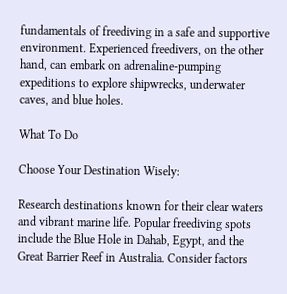fundamentals of freediving in a safe and supportive environment. Experienced freedivers, on the other hand, can embark on adrenaline-pumping expeditions to explore shipwrecks, underwater caves, and blue holes.

What To Do

Choose Your Destination Wisely:

Research destinations known for their clear waters and vibrant marine life. Popular freediving spots include the Blue Hole in Dahab, Egypt, and the Great Barrier Reef in Australia. Consider factors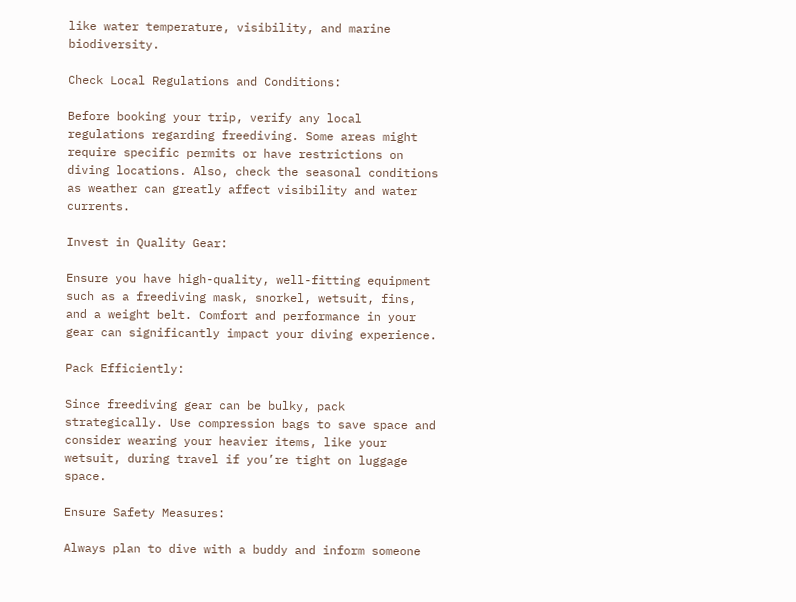like water temperature, visibility, and marine biodiversity.

Check Local Regulations and Conditions:

Before booking your trip, verify any local regulations regarding freediving. Some areas might require specific permits or have restrictions on diving locations. Also, check the seasonal conditions as weather can greatly affect visibility and water currents.

Invest in Quality Gear:

Ensure you have high-quality, well-fitting equipment such as a freediving mask, snorkel, wetsuit, fins, and a weight belt. Comfort and performance in your gear can significantly impact your diving experience.

Pack Efficiently:

Since freediving gear can be bulky, pack strategically. Use compression bags to save space and consider wearing your heavier items, like your wetsuit, during travel if you’re tight on luggage space.

Ensure Safety Measures:

Always plan to dive with a buddy and inform someone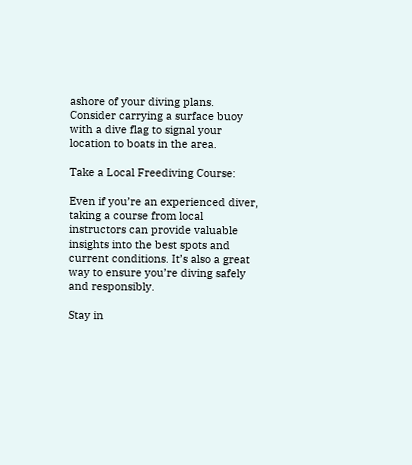ashore of your diving plans. Consider carrying a surface buoy with a dive flag to signal your location to boats in the area.

Take a Local Freediving Course:

Even if you’re an experienced diver, taking a course from local instructors can provide valuable insights into the best spots and current conditions. It’s also a great way to ensure you’re diving safely and responsibly.

Stay in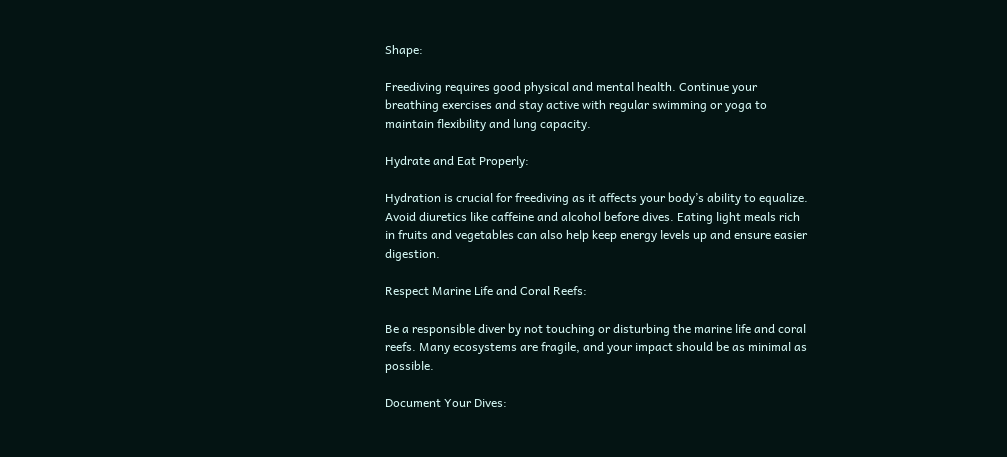Shape:

Freediving requires good physical and mental health. Continue your breathing exercises and stay active with regular swimming or yoga to maintain flexibility and lung capacity.

Hydrate and Eat Properly:

Hydration is crucial for freediving as it affects your body’s ability to equalize. Avoid diuretics like caffeine and alcohol before dives. Eating light meals rich in fruits and vegetables can also help keep energy levels up and ensure easier digestion.

Respect Marine Life and Coral Reefs:

Be a responsible diver by not touching or disturbing the marine life and coral reefs. Many ecosystems are fragile, and your impact should be as minimal as possible.

Document Your Dives: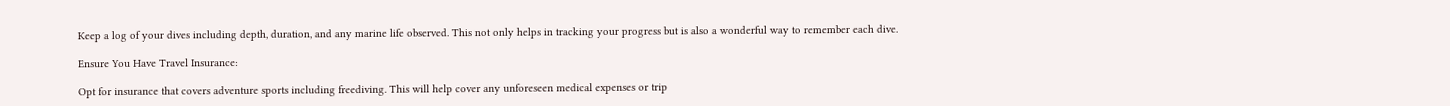Keep a log of your dives including depth, duration, and any marine life observed. This not only helps in tracking your progress but is also a wonderful way to remember each dive.

Ensure You Have Travel Insurance:

Opt for insurance that covers adventure sports including freediving. This will help cover any unforeseen medical expenses or trip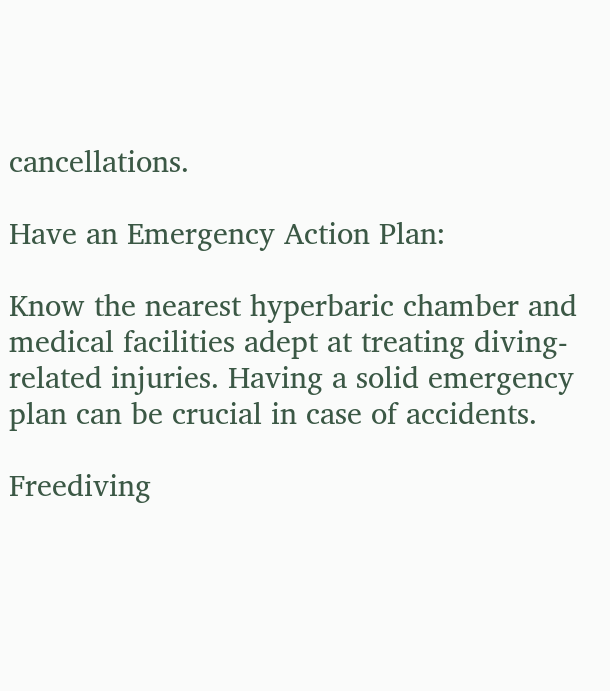cancellations.

Have an Emergency Action Plan:

Know the nearest hyperbaric chamber and medical facilities adept at treating diving-related injuries. Having a solid emergency plan can be crucial in case of accidents.

Freediving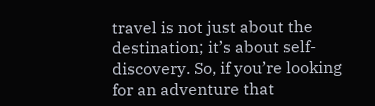travel is not just about the destination; it’s about self-discovery. So, if you’re looking for an adventure that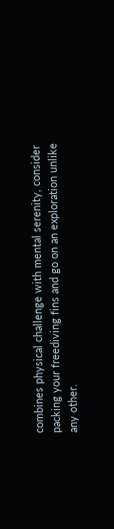combines physical challenge with mental serenity, consider packing your freediving fins and go on an exploration unlike any other.